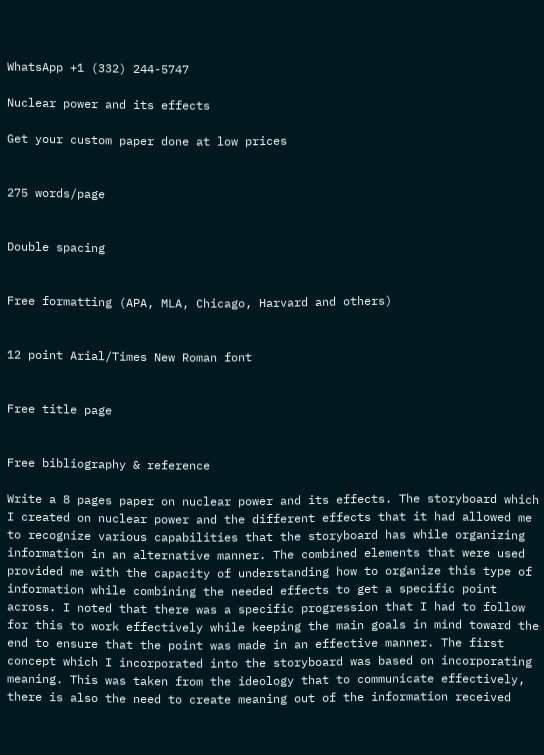WhatsApp +1 (332) 244-5747

Nuclear power and its effects

Get your custom paper done at low prices


275 words/page


Double spacing


Free formatting (APA, MLA, Chicago, Harvard and others)


12 point Arial/Times New Roman font


Free title page


Free bibliography & reference

Write a 8 pages paper on nuclear power and its effects. The storyboard which I created on nuclear power and the different effects that it had allowed me to recognize various capabilities that the storyboard has while organizing information in an alternative manner. The combined elements that were used provided me with the capacity of understanding how to organize this type of information while combining the needed effects to get a specific point across. I noted that there was a specific progression that I had to follow for this to work effectively while keeping the main goals in mind toward the end to ensure that the point was made in an effective manner. The first concept which I incorporated into the storyboard was based on incorporating meaning. This was taken from the ideology that to communicate effectively, there is also the need to create meaning out of the information received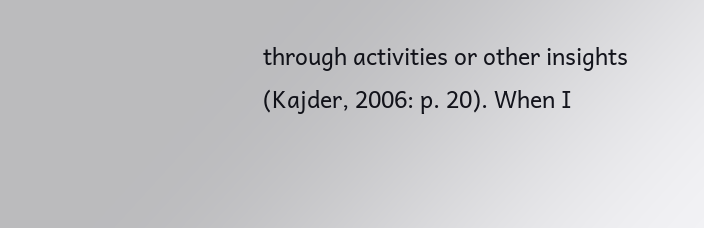through activities or other insights (Kajder, 2006: p. 20). When I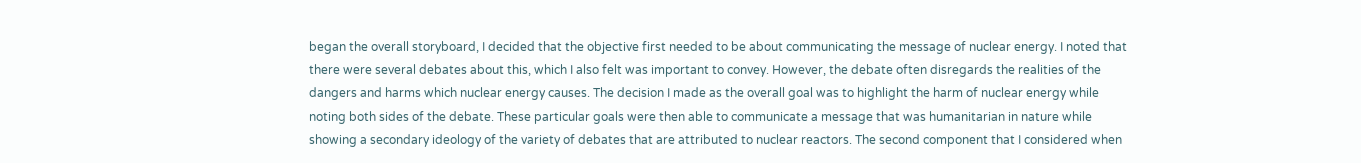began the overall storyboard, I decided that the objective first needed to be about communicating the message of nuclear energy. I noted that there were several debates about this, which I also felt was important to convey. However, the debate often disregards the realities of the dangers and harms which nuclear energy causes. The decision I made as the overall goal was to highlight the harm of nuclear energy while noting both sides of the debate. These particular goals were then able to communicate a message that was humanitarian in nature while showing a secondary ideology of the variety of debates that are attributed to nuclear reactors. The second component that I considered when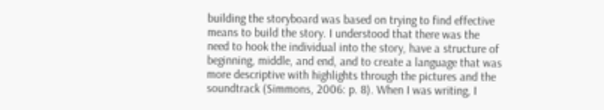building the storyboard was based on trying to find effective means to build the story. I understood that there was the need to hook the individual into the story, have a structure of beginning, middle, and end, and to create a language that was more descriptive with highlights through the pictures and the soundtrack (Simmons, 2006: p. 8). When I was writing, I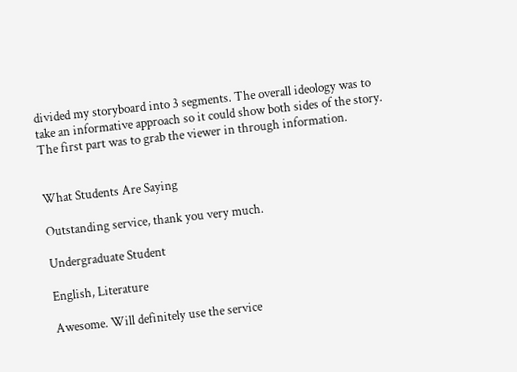divided my storyboard into 3 segments. The overall ideology was to take an informative approach so it could show both sides of the story. The first part was to grab the viewer in through information.


What Students Are Saying

Outstanding service, thank you very much.

Undergraduate Student

English, Literature

Awesome. Will definitely use the service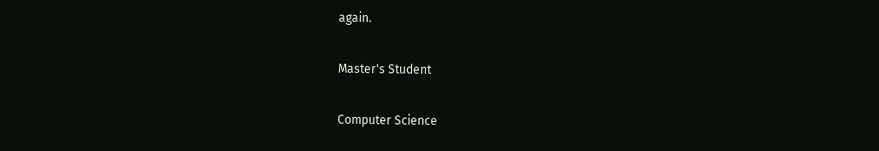again.

Master's Student

Computer Science